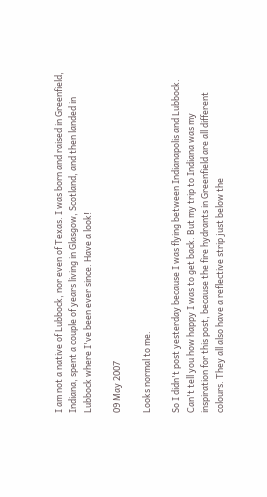I am not a native of Lubbock, nor even of Texas. I was born and raised in Greenfield, Indiana, spent a couple of years living in Glasgow, Scotland, and then landed in Lubbock where I've been ever since. Have a look!

09 May 2007

Looks normal to me.

So I didn't post yesterday because I was flying between Indianapolis and Lubbock. Can't tell you how happy I was to get back. But my trip to Indiana was my inspiration for this post, because the fire hydrants in Greenfield are all different colours. They all also have a reflective strip just below the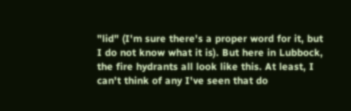"lid" (I'm sure there's a proper word for it, but I do not know what it is). But here in Lubbock, the fire hydrants all look like this. At least, I can't think of any I've seen that do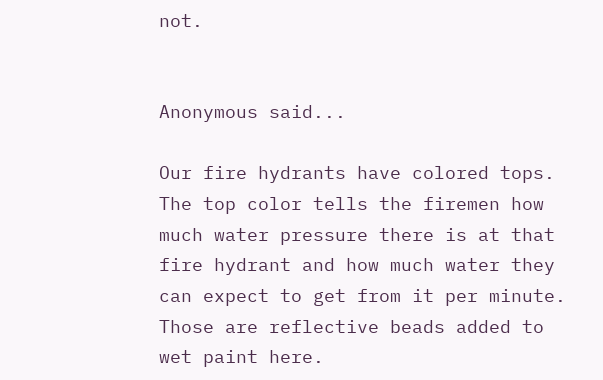not.


Anonymous said...

Our fire hydrants have colored tops. The top color tells the firemen how much water pressure there is at that fire hydrant and how much water they can expect to get from it per minute. Those are reflective beads added to wet paint here.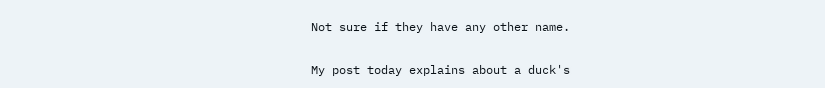Not sure if they have any other name.

My post today explains about a duck's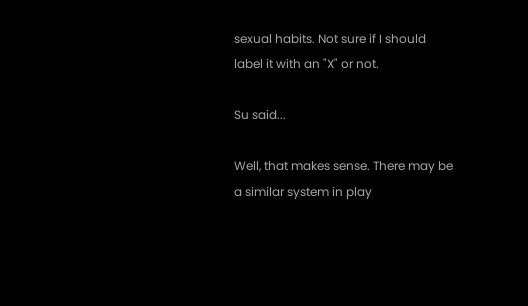sexual habits. Not sure if I should label it with an "X" or not.

Su said...

Well, that makes sense. There may be a similar system in play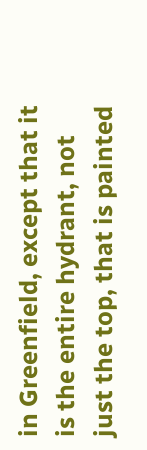in Greenfield, except that it is the entire hydrant, not just the top, that is painted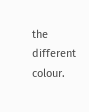the different colour.